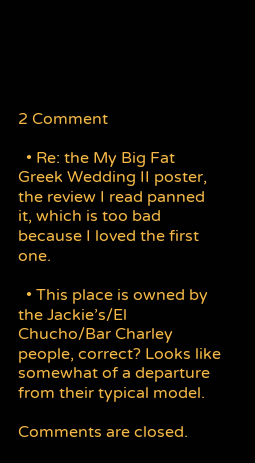2 Comment

  • Re: the My Big Fat Greek Wedding II poster, the review I read panned it, which is too bad because I loved the first one.

  • This place is owned by the Jackie’s/El Chucho/Bar Charley people, correct? Looks like somewhat of a departure from their typical model.

Comments are closed.